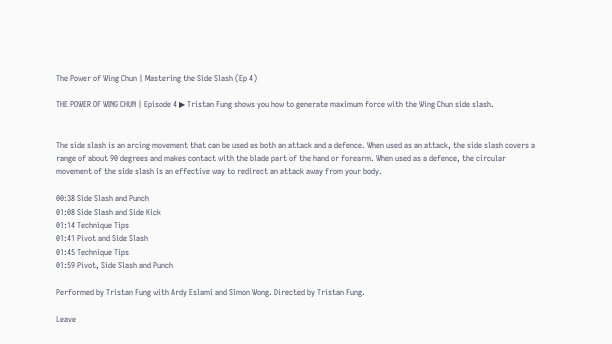The Power of Wing Chun | Mastering the Side Slash (Ep 4)

THE POWER OF WING CHUN | Episode 4 ▶ Tristan Fung shows you how to generate maximum force with the Wing Chun side slash.


The side slash is an arcing movement that can be used as both an attack and a defence. When used as an attack, the side slash covers a range of about 90 degrees and makes contact with the blade part of the hand or forearm. When used as a defence, the circular movement of the side slash is an effective way to redirect an attack away from your body.

00:38 Side Slash and Punch
01:08 Side Slash and Side Kick
01:14 Technique Tips
01:41 Pivot and Side Slash
01:45 Technique Tips
01:59 Pivot, Side Slash and Punch

Performed by Tristan Fung with Ardy Eslami and Simon Wong. Directed by Tristan Fung.

Leave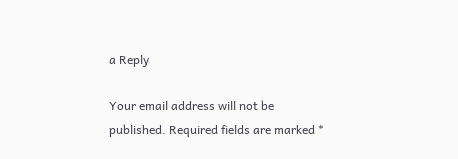a Reply

Your email address will not be published. Required fields are marked *